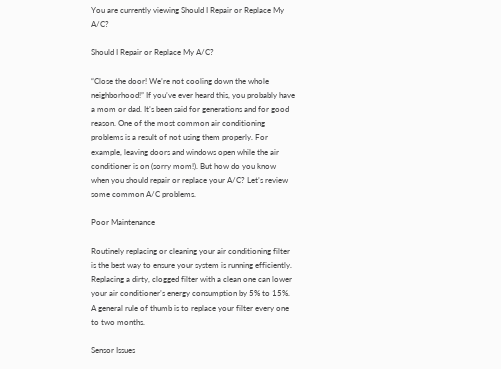You are currently viewing Should I Repair or Replace My A/C?

Should I Repair or Replace My A/C?

“Close the door! We’re not cooling down the whole neighborhood!” If you’ve ever heard this, you probably have a mom or dad. It’s been said for generations and for good reason. One of the most common air conditioning problems is a result of not using them properly. For example, leaving doors and windows open while the air conditioner is on (sorry mom!). But how do you know when you should repair or replace your A/C? Let’s review some common A/C problems.

Poor Maintenance

Routinely replacing or cleaning your air conditioning filter is the best way to ensure your system is running efficiently. Replacing a dirty, clogged filter with a clean one can lower your air conditioner’s energy consumption by 5% to 15%. A general rule of thumb is to replace your filter every one to two months.

Sensor Issues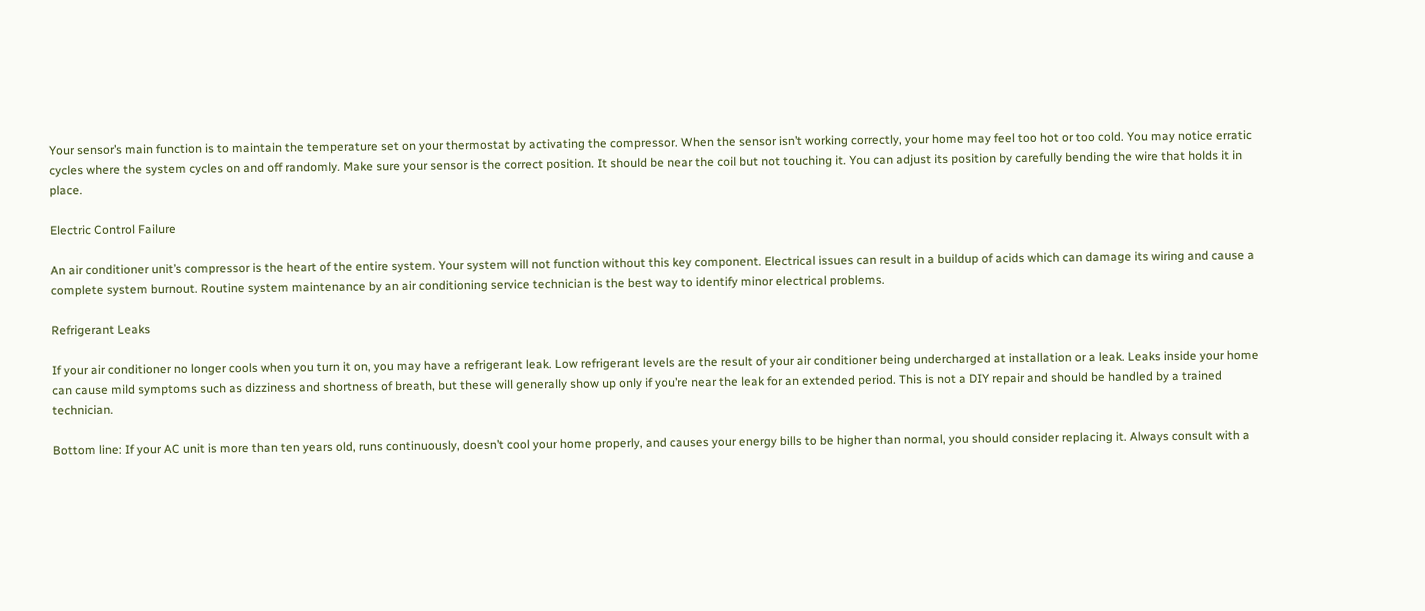Your sensor’s main function is to maintain the temperature set on your thermostat by activating the compressor. When the sensor isn’t working correctly, your home may feel too hot or too cold. You may notice erratic cycles where the system cycles on and off randomly. Make sure your sensor is the correct position. It should be near the coil but not touching it. You can adjust its position by carefully bending the wire that holds it in place.

Electric Control Failure

An air conditioner unit’s compressor is the heart of the entire system. Your system will not function without this key component. Electrical issues can result in a buildup of acids which can damage its wiring and cause a complete system burnout. Routine system maintenance by an air conditioning service technician is the best way to identify minor electrical problems.

Refrigerant Leaks

If your air conditioner no longer cools when you turn it on, you may have a refrigerant leak. Low refrigerant levels are the result of your air conditioner being undercharged at installation or a leak. Leaks inside your home can cause mild symptoms such as dizziness and shortness of breath, but these will generally show up only if you’re near the leak for an extended period. This is not a DIY repair and should be handled by a trained technician.

Bottom line: If your AC unit is more than ten years old, runs continuously, doesn’t cool your home properly, and causes your energy bills to be higher than normal, you should consider replacing it. Always consult with a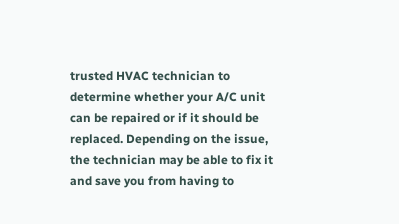trusted HVAC technician to determine whether your A/C unit can be repaired or if it should be replaced. Depending on the issue, the technician may be able to fix it and save you from having to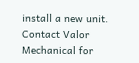install a new unit. Contact Valor Mechanical for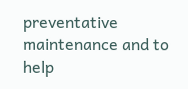preventative maintenance and to help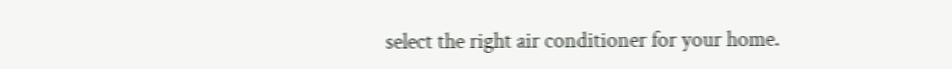select the right air conditioner for your home.